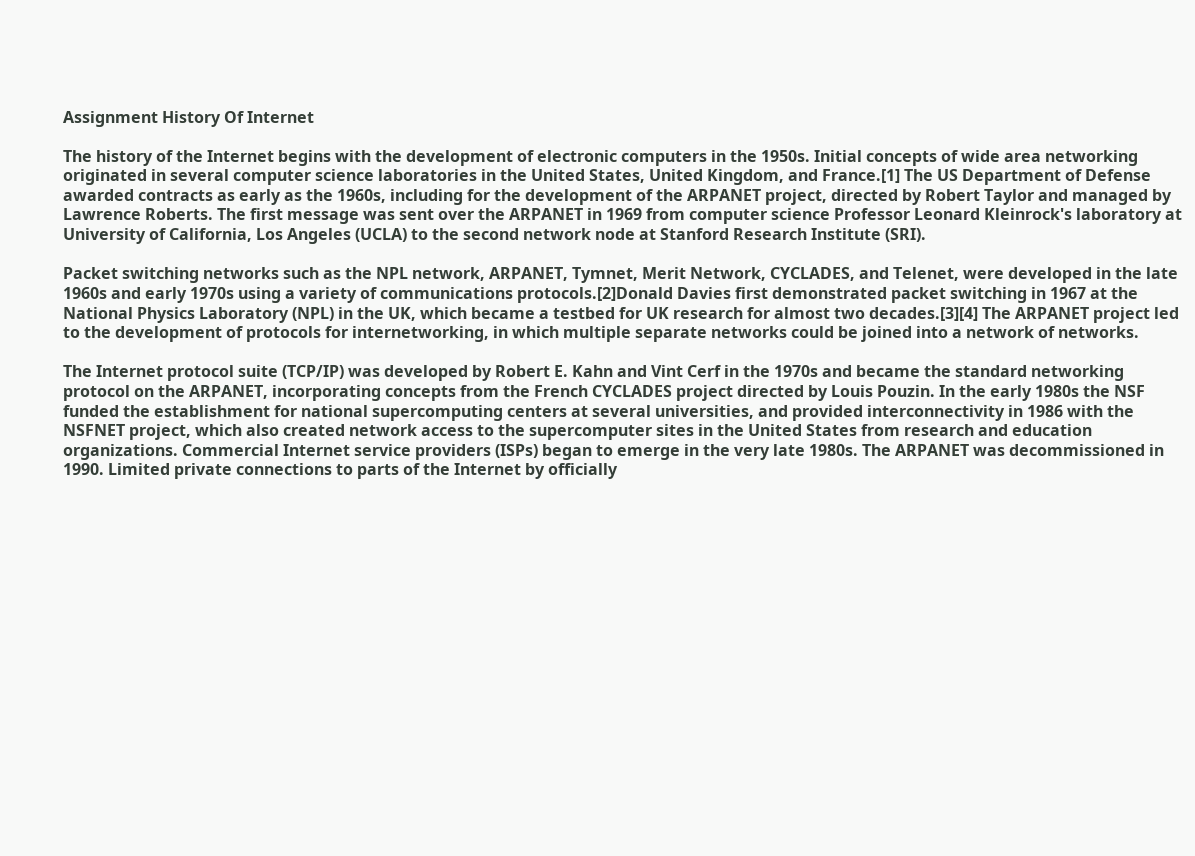Assignment History Of Internet

The history of the Internet begins with the development of electronic computers in the 1950s. Initial concepts of wide area networking originated in several computer science laboratories in the United States, United Kingdom, and France.[1] The US Department of Defense awarded contracts as early as the 1960s, including for the development of the ARPANET project, directed by Robert Taylor and managed by Lawrence Roberts. The first message was sent over the ARPANET in 1969 from computer science Professor Leonard Kleinrock's laboratory at University of California, Los Angeles (UCLA) to the second network node at Stanford Research Institute (SRI).

Packet switching networks such as the NPL network, ARPANET, Tymnet, Merit Network, CYCLADES, and Telenet, were developed in the late 1960s and early 1970s using a variety of communications protocols.[2]Donald Davies first demonstrated packet switching in 1967 at the National Physics Laboratory (NPL) in the UK, which became a testbed for UK research for almost two decades.[3][4] The ARPANET project led to the development of protocols for internetworking, in which multiple separate networks could be joined into a network of networks.

The Internet protocol suite (TCP/IP) was developed by Robert E. Kahn and Vint Cerf in the 1970s and became the standard networking protocol on the ARPANET, incorporating concepts from the French CYCLADES project directed by Louis Pouzin. In the early 1980s the NSF funded the establishment for national supercomputing centers at several universities, and provided interconnectivity in 1986 with the NSFNET project, which also created network access to the supercomputer sites in the United States from research and education organizations. Commercial Internet service providers (ISPs) began to emerge in the very late 1980s. The ARPANET was decommissioned in 1990. Limited private connections to parts of the Internet by officially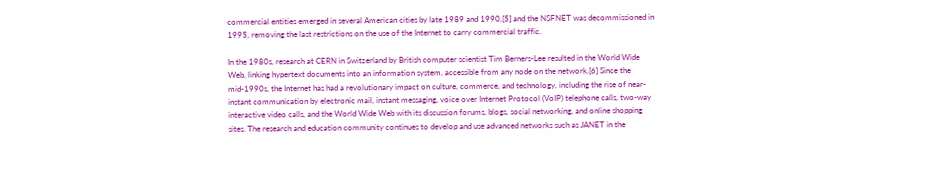commercial entities emerged in several American cities by late 1989 and 1990,[5] and the NSFNET was decommissioned in 1995, removing the last restrictions on the use of the Internet to carry commercial traffic.

In the 1980s, research at CERN in Switzerland by British computer scientist Tim Berners-Lee resulted in the World Wide Web, linking hypertext documents into an information system, accessible from any node on the network.[6] Since the mid-1990s, the Internet has had a revolutionary impact on culture, commerce, and technology, including the rise of near-instant communication by electronic mail, instant messaging, voice over Internet Protocol (VoIP) telephone calls, two-way interactive video calls, and the World Wide Web with its discussion forums, blogs, social networking, and online shopping sites. The research and education community continues to develop and use advanced networks such as JANET in the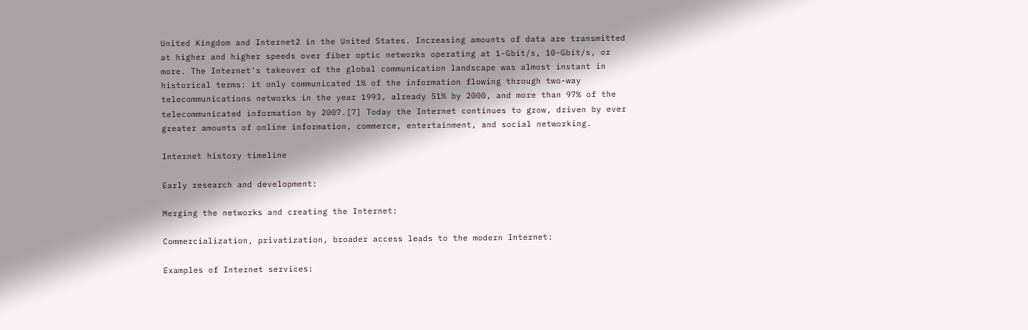United Kingdom and Internet2 in the United States. Increasing amounts of data are transmitted at higher and higher speeds over fiber optic networks operating at 1-Gbit/s, 10-Gbit/s, or more. The Internet's takeover of the global communication landscape was almost instant in historical terms: it only communicated 1% of the information flowing through two-way telecommunications networks in the year 1993, already 51% by 2000, and more than 97% of the telecommunicated information by 2007.[7] Today the Internet continues to grow, driven by ever greater amounts of online information, commerce, entertainment, and social networking.

Internet history timeline

Early research and development:

Merging the networks and creating the Internet:

Commercialization, privatization, broader access leads to the modern Internet:

Examples of Internet services: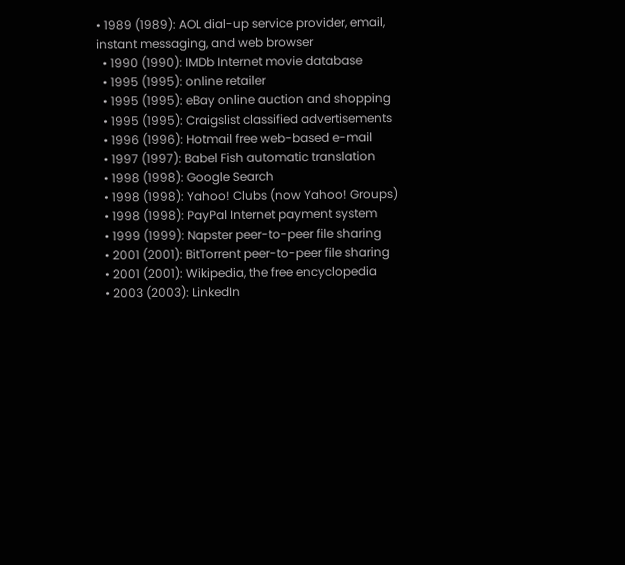• 1989 (1989): AOL dial-up service provider, email, instant messaging, and web browser
  • 1990 (1990): IMDb Internet movie database
  • 1995 (1995): online retailer
  • 1995 (1995): eBay online auction and shopping
  • 1995 (1995): Craigslist classified advertisements
  • 1996 (1996): Hotmail free web-based e-mail
  • 1997 (1997): Babel Fish automatic translation
  • 1998 (1998): Google Search
  • 1998 (1998): Yahoo! Clubs (now Yahoo! Groups)
  • 1998 (1998): PayPal Internet payment system
  • 1999 (1999): Napster peer-to-peer file sharing
  • 2001 (2001): BitTorrent peer-to-peer file sharing
  • 2001 (2001): Wikipedia, the free encyclopedia
  • 2003 (2003): LinkedIn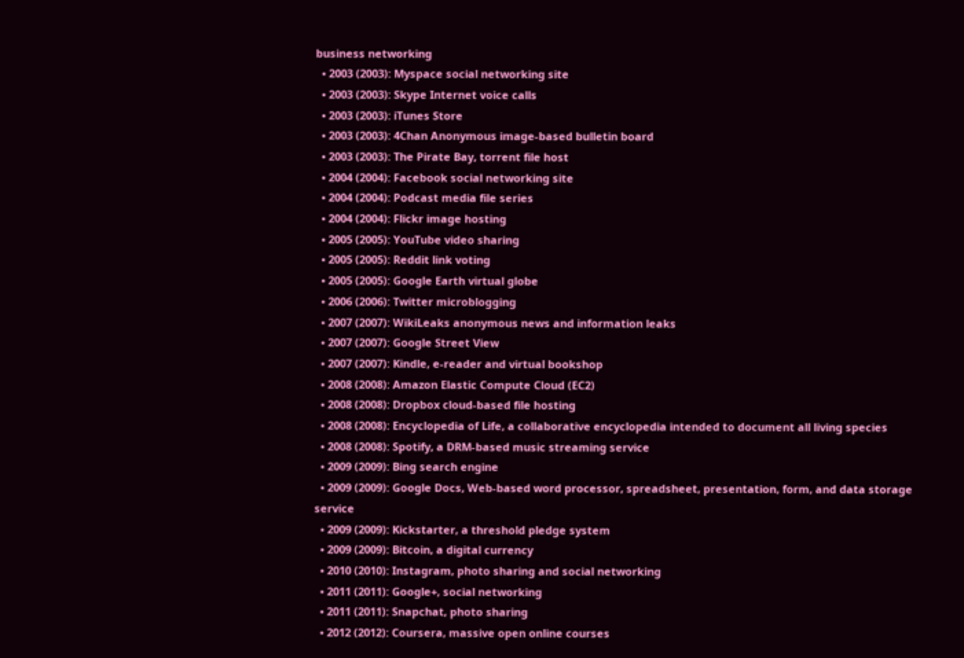business networking
  • 2003 (2003): Myspace social networking site
  • 2003 (2003): Skype Internet voice calls
  • 2003 (2003): iTunes Store
  • 2003 (2003): 4Chan Anonymous image-based bulletin board
  • 2003 (2003): The Pirate Bay, torrent file host
  • 2004 (2004): Facebook social networking site
  • 2004 (2004): Podcast media file series
  • 2004 (2004): Flickr image hosting
  • 2005 (2005): YouTube video sharing
  • 2005 (2005): Reddit link voting
  • 2005 (2005): Google Earth virtual globe
  • 2006 (2006): Twitter microblogging
  • 2007 (2007): WikiLeaks anonymous news and information leaks
  • 2007 (2007): Google Street View
  • 2007 (2007): Kindle, e-reader and virtual bookshop
  • 2008 (2008): Amazon Elastic Compute Cloud (EC2)
  • 2008 (2008): Dropbox cloud-based file hosting
  • 2008 (2008): Encyclopedia of Life, a collaborative encyclopedia intended to document all living species
  • 2008 (2008): Spotify, a DRM-based music streaming service
  • 2009 (2009): Bing search engine
  • 2009 (2009): Google Docs, Web-based word processor, spreadsheet, presentation, form, and data storage service
  • 2009 (2009): Kickstarter, a threshold pledge system
  • 2009 (2009): Bitcoin, a digital currency
  • 2010 (2010): Instagram, photo sharing and social networking
  • 2011 (2011): Google+, social networking
  • 2011 (2011): Snapchat, photo sharing
  • 2012 (2012): Coursera, massive open online courses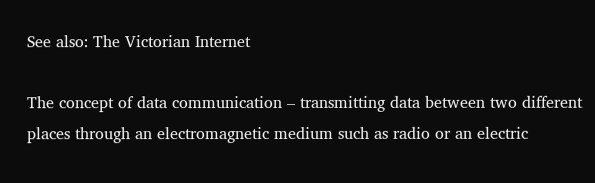See also: The Victorian Internet

The concept of data communication – transmitting data between two different places through an electromagnetic medium such as radio or an electric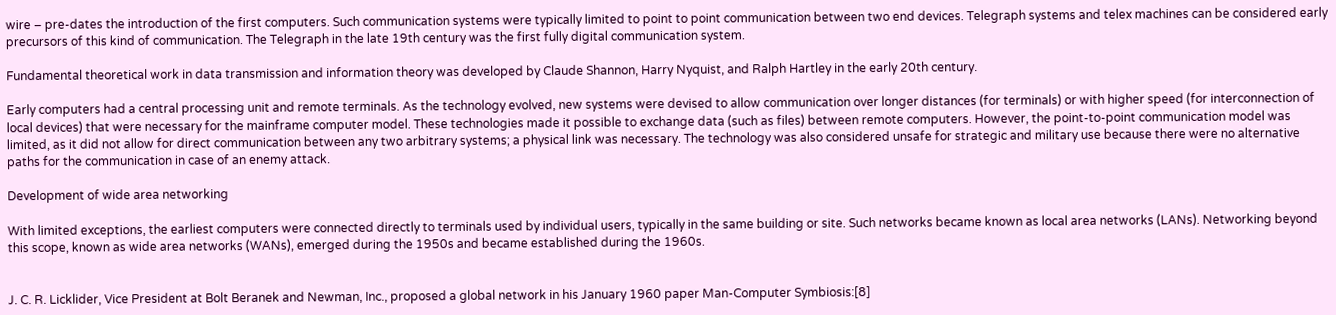wire – pre-dates the introduction of the first computers. Such communication systems were typically limited to point to point communication between two end devices. Telegraph systems and telex machines can be considered early precursors of this kind of communication. The Telegraph in the late 19th century was the first fully digital communication system.

Fundamental theoretical work in data transmission and information theory was developed by Claude Shannon, Harry Nyquist, and Ralph Hartley in the early 20th century.

Early computers had a central processing unit and remote terminals. As the technology evolved, new systems were devised to allow communication over longer distances (for terminals) or with higher speed (for interconnection of local devices) that were necessary for the mainframe computer model. These technologies made it possible to exchange data (such as files) between remote computers. However, the point-to-point communication model was limited, as it did not allow for direct communication between any two arbitrary systems; a physical link was necessary. The technology was also considered unsafe for strategic and military use because there were no alternative paths for the communication in case of an enemy attack.

Development of wide area networking

With limited exceptions, the earliest computers were connected directly to terminals used by individual users, typically in the same building or site. Such networks became known as local area networks (LANs). Networking beyond this scope, known as wide area networks (WANs), emerged during the 1950s and became established during the 1960s.


J. C. R. Licklider, Vice President at Bolt Beranek and Newman, Inc., proposed a global network in his January 1960 paper Man-Computer Symbiosis:[8]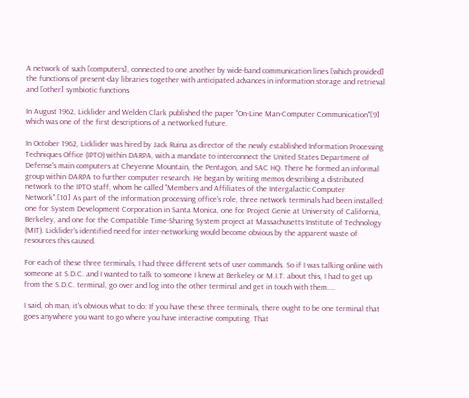A network of such [computers], connected to one another by wide-band communication lines [which provided] the functions of present-day libraries together with anticipated advances in information storage and retrieval and [other] symbiotic functions

In August 1962, Licklider and Welden Clark published the paper "On-Line Man-Computer Communication"[9] which was one of the first descriptions of a networked future.

In October 1962, Licklider was hired by Jack Ruina as director of the newly established Information Processing Techniques Office (IPTO) within DARPA, with a mandate to interconnect the United States Department of Defense's main computers at Cheyenne Mountain, the Pentagon, and SAC HQ. There he formed an informal group within DARPA to further computer research. He began by writing memos describing a distributed network to the IPTO staff, whom he called "Members and Affiliates of the Intergalactic Computer Network".[10] As part of the information processing office's role, three network terminals had been installed: one for System Development Corporation in Santa Monica, one for Project Genie at University of California, Berkeley, and one for the Compatible Time-Sharing System project at Massachusetts Institute of Technology (MIT). Licklider's identified need for inter-networking would become obvious by the apparent waste of resources this caused.

For each of these three terminals, I had three different sets of user commands. So if I was talking online with someone at S.D.C. and I wanted to talk to someone I knew at Berkeley or M.I.T. about this, I had to get up from the S.D.C. terminal, go over and log into the other terminal and get in touch with them....

I said, oh man, it's obvious what to do: If you have these three terminals, there ought to be one terminal that goes anywhere you want to go where you have interactive computing. That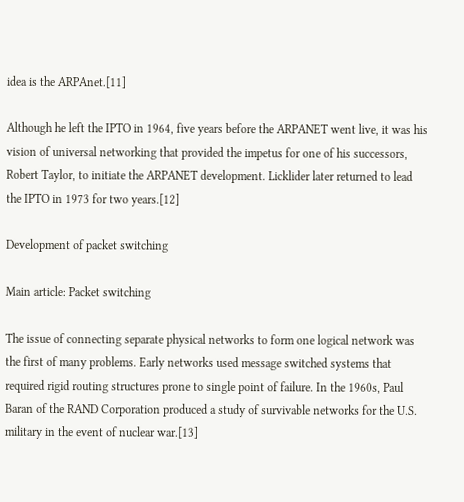idea is the ARPAnet.[11]

Although he left the IPTO in 1964, five years before the ARPANET went live, it was his vision of universal networking that provided the impetus for one of his successors, Robert Taylor, to initiate the ARPANET development. Licklider later returned to lead the IPTO in 1973 for two years.[12]

Development of packet switching

Main article: Packet switching

The issue of connecting separate physical networks to form one logical network was the first of many problems. Early networks used message switched systems that required rigid routing structures prone to single point of failure. In the 1960s, Paul Baran of the RAND Corporation produced a study of survivable networks for the U.S. military in the event of nuclear war.[13]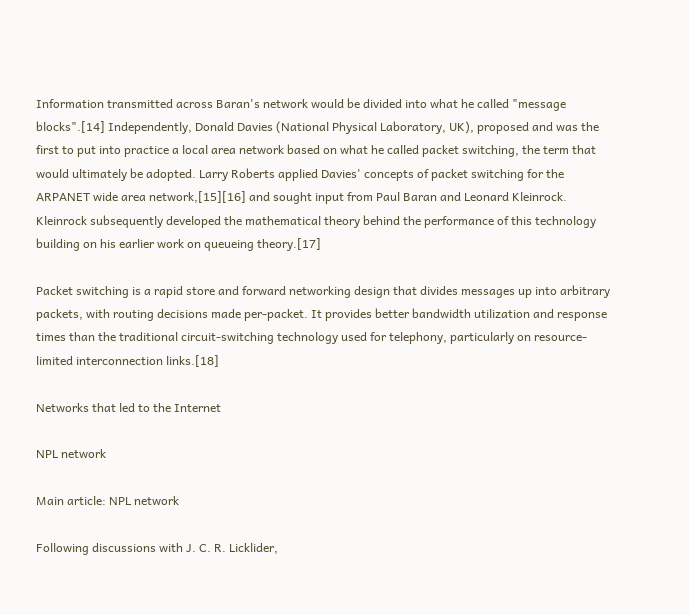Information transmitted across Baran's network would be divided into what he called "message blocks".[14] Independently, Donald Davies (National Physical Laboratory, UK), proposed and was the first to put into practice a local area network based on what he called packet switching, the term that would ultimately be adopted. Larry Roberts applied Davies' concepts of packet switching for the ARPANET wide area network,[15][16] and sought input from Paul Baran and Leonard Kleinrock. Kleinrock subsequently developed the mathematical theory behind the performance of this technology building on his earlier work on queueing theory.[17]

Packet switching is a rapid store and forward networking design that divides messages up into arbitrary packets, with routing decisions made per-packet. It provides better bandwidth utilization and response times than the traditional circuit-switching technology used for telephony, particularly on resource-limited interconnection links.[18]

Networks that led to the Internet

NPL network

Main article: NPL network

Following discussions with J. C. R. Licklider,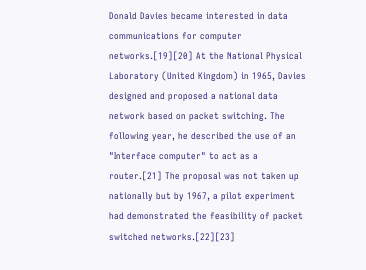Donald Davies became interested in data communications for computer networks.[19][20] At the National Physical Laboratory (United Kingdom) in 1965, Davies designed and proposed a national data network based on packet switching. The following year, he described the use of an "Interface computer" to act as a router.[21] The proposal was not taken up nationally but by 1967, a pilot experiment had demonstrated the feasibility of packet switched networks.[22][23]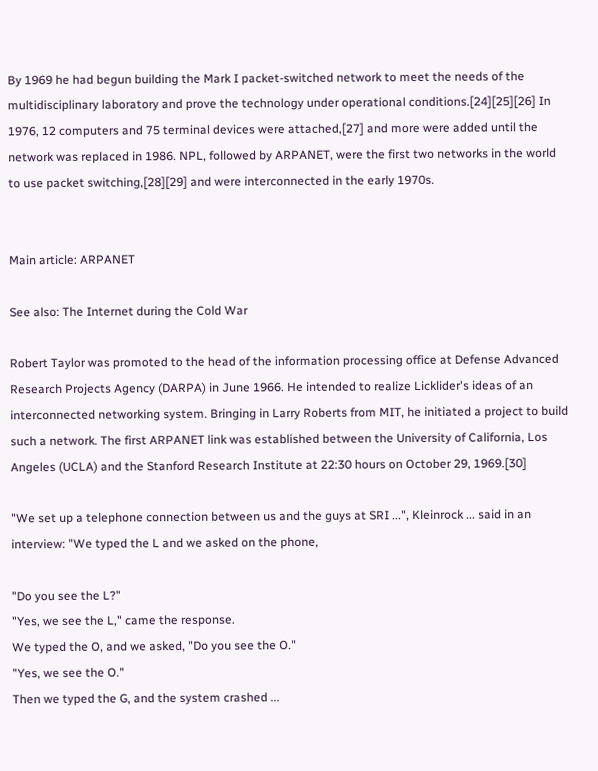By 1969 he had begun building the Mark I packet-switched network to meet the needs of the multidisciplinary laboratory and prove the technology under operational conditions.[24][25][26] In 1976, 12 computers and 75 terminal devices were attached,[27] and more were added until the network was replaced in 1986. NPL, followed by ARPANET, were the first two networks in the world to use packet switching,[28][29] and were interconnected in the early 1970s.


Main article: ARPANET

See also: The Internet during the Cold War

Robert Taylor was promoted to the head of the information processing office at Defense Advanced Research Projects Agency (DARPA) in June 1966. He intended to realize Licklider's ideas of an interconnected networking system. Bringing in Larry Roberts from MIT, he initiated a project to build such a network. The first ARPANET link was established between the University of California, Los Angeles (UCLA) and the Stanford Research Institute at 22:30 hours on October 29, 1969.[30]

"We set up a telephone connection between us and the guys at SRI ...", Kleinrock ... said in an interview: "We typed the L and we asked on the phone,

"Do you see the L?"
"Yes, we see the L," came the response.
We typed the O, and we asked, "Do you see the O."
"Yes, we see the O."
Then we typed the G, and the system crashed ...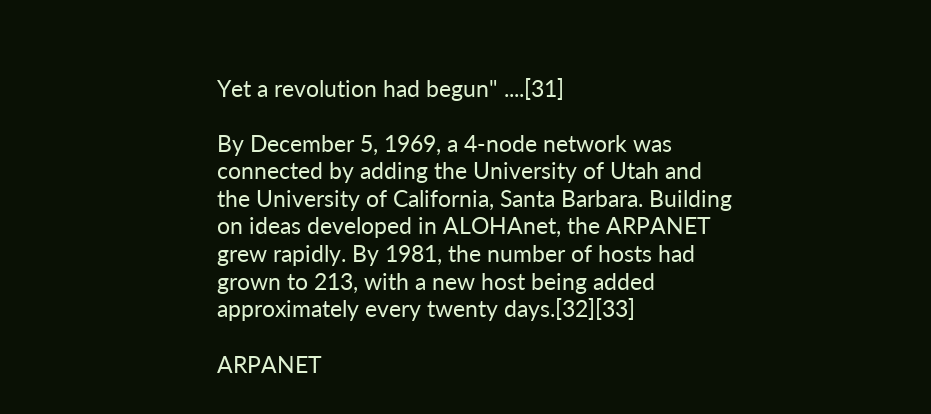Yet a revolution had begun" ....[31]

By December 5, 1969, a 4-node network was connected by adding the University of Utah and the University of California, Santa Barbara. Building on ideas developed in ALOHAnet, the ARPANET grew rapidly. By 1981, the number of hosts had grown to 213, with a new host being added approximately every twenty days.[32][33]

ARPANET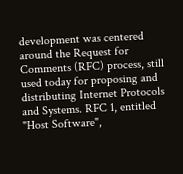development was centered around the Request for Comments (RFC) process, still used today for proposing and distributing Internet Protocols and Systems. RFC 1, entitled "Host Software",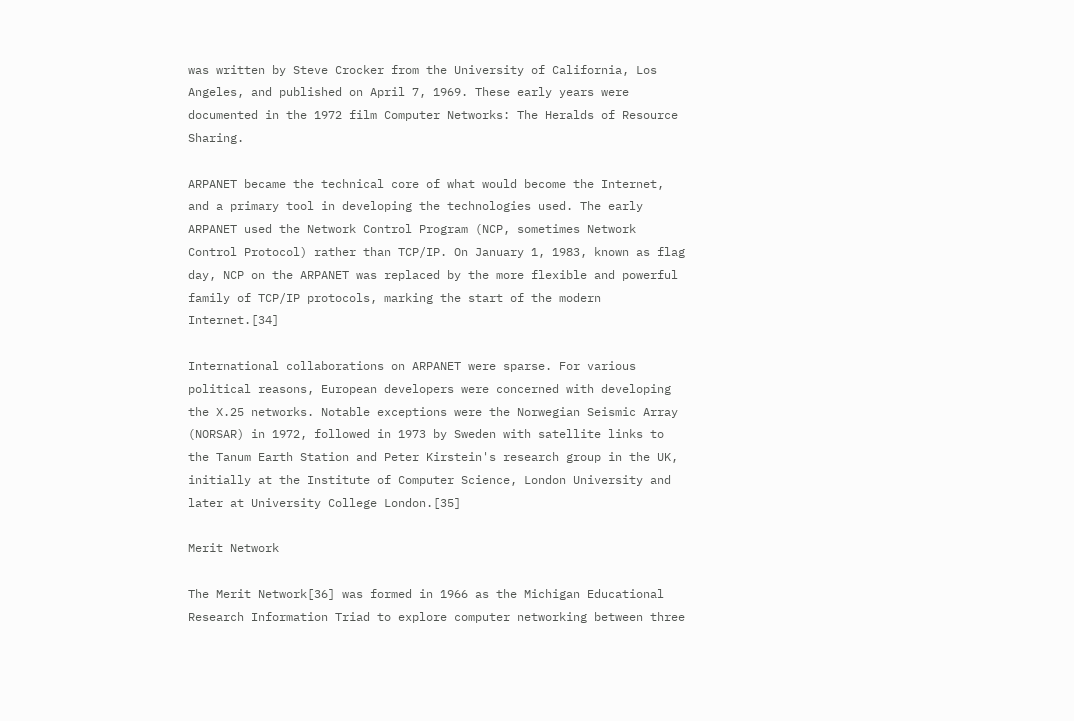was written by Steve Crocker from the University of California, Los Angeles, and published on April 7, 1969. These early years were documented in the 1972 film Computer Networks: The Heralds of Resource Sharing.

ARPANET became the technical core of what would become the Internet, and a primary tool in developing the technologies used. The early ARPANET used the Network Control Program (NCP, sometimes Network Control Protocol) rather than TCP/IP. On January 1, 1983, known as flag day, NCP on the ARPANET was replaced by the more flexible and powerful family of TCP/IP protocols, marking the start of the modern Internet.[34]

International collaborations on ARPANET were sparse. For various political reasons, European developers were concerned with developing the X.25 networks. Notable exceptions were the Norwegian Seismic Array (NORSAR) in 1972, followed in 1973 by Sweden with satellite links to the Tanum Earth Station and Peter Kirstein's research group in the UK, initially at the Institute of Computer Science, London University and later at University College London.[35]

Merit Network

The Merit Network[36] was formed in 1966 as the Michigan Educational Research Information Triad to explore computer networking between three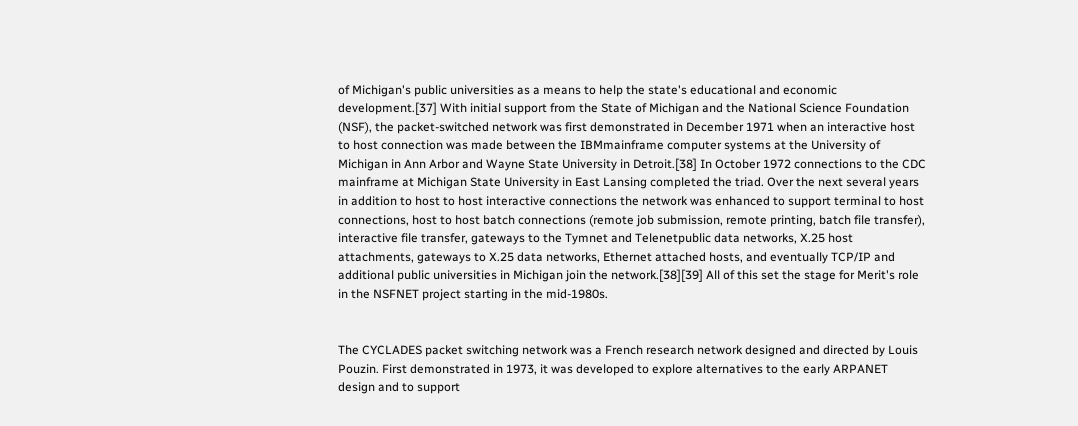of Michigan's public universities as a means to help the state's educational and economic development.[37] With initial support from the State of Michigan and the National Science Foundation (NSF), the packet-switched network was first demonstrated in December 1971 when an interactive host to host connection was made between the IBMmainframe computer systems at the University of Michigan in Ann Arbor and Wayne State University in Detroit.[38] In October 1972 connections to the CDC mainframe at Michigan State University in East Lansing completed the triad. Over the next several years in addition to host to host interactive connections the network was enhanced to support terminal to host connections, host to host batch connections (remote job submission, remote printing, batch file transfer), interactive file transfer, gateways to the Tymnet and Telenetpublic data networks, X.25 host attachments, gateways to X.25 data networks, Ethernet attached hosts, and eventually TCP/IP and additional public universities in Michigan join the network.[38][39] All of this set the stage for Merit's role in the NSFNET project starting in the mid-1980s.


The CYCLADES packet switching network was a French research network designed and directed by Louis Pouzin. First demonstrated in 1973, it was developed to explore alternatives to the early ARPANET design and to support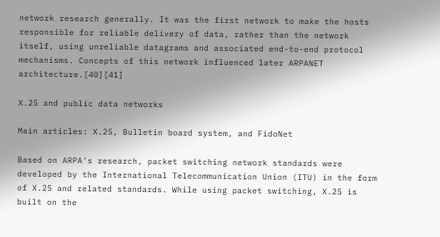network research generally. It was the first network to make the hosts responsible for reliable delivery of data, rather than the network itself, using unreliable datagrams and associated end-to-end protocol mechanisms. Concepts of this network influenced later ARPANET architecture.[40][41]

X.25 and public data networks

Main articles: X.25, Bulletin board system, and FidoNet

Based on ARPA's research, packet switching network standards were developed by the International Telecommunication Union (ITU) in the form of X.25 and related standards. While using packet switching, X.25 is built on the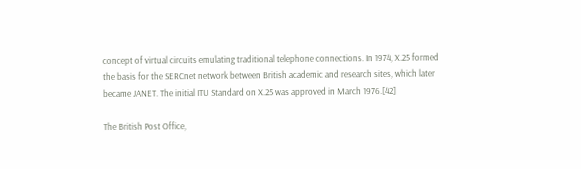concept of virtual circuits emulating traditional telephone connections. In 1974, X.25 formed the basis for the SERCnet network between British academic and research sites, which later became JANET. The initial ITU Standard on X.25 was approved in March 1976.[42]

The British Post Office,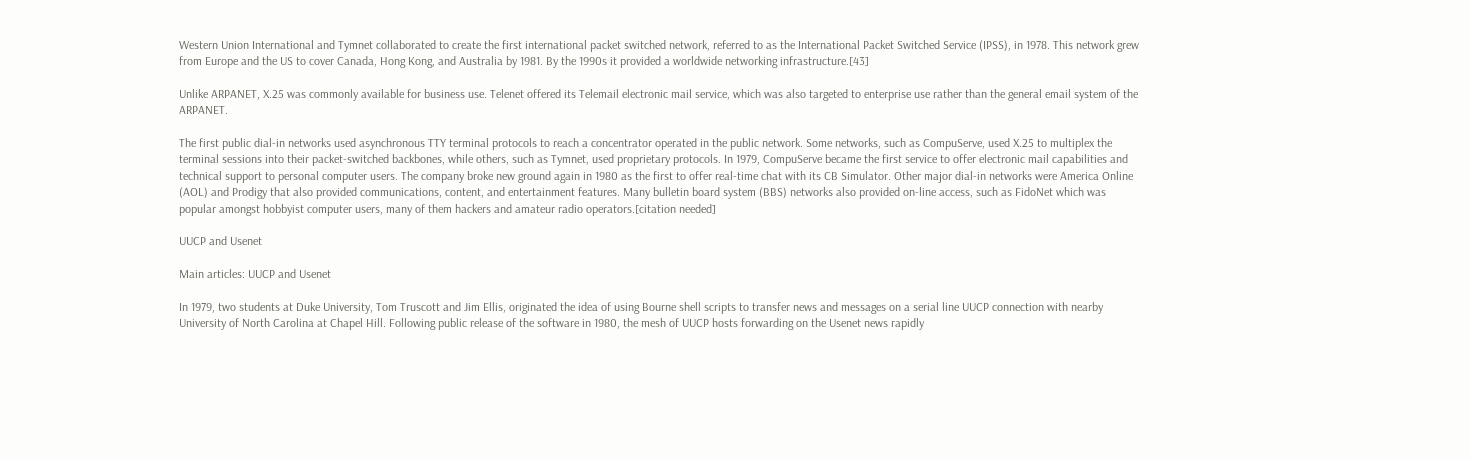Western Union International and Tymnet collaborated to create the first international packet switched network, referred to as the International Packet Switched Service (IPSS), in 1978. This network grew from Europe and the US to cover Canada, Hong Kong, and Australia by 1981. By the 1990s it provided a worldwide networking infrastructure.[43]

Unlike ARPANET, X.25 was commonly available for business use. Telenet offered its Telemail electronic mail service, which was also targeted to enterprise use rather than the general email system of the ARPANET.

The first public dial-in networks used asynchronous TTY terminal protocols to reach a concentrator operated in the public network. Some networks, such as CompuServe, used X.25 to multiplex the terminal sessions into their packet-switched backbones, while others, such as Tymnet, used proprietary protocols. In 1979, CompuServe became the first service to offer electronic mail capabilities and technical support to personal computer users. The company broke new ground again in 1980 as the first to offer real-time chat with its CB Simulator. Other major dial-in networks were America Online (AOL) and Prodigy that also provided communications, content, and entertainment features. Many bulletin board system (BBS) networks also provided on-line access, such as FidoNet which was popular amongst hobbyist computer users, many of them hackers and amateur radio operators.[citation needed]

UUCP and Usenet

Main articles: UUCP and Usenet

In 1979, two students at Duke University, Tom Truscott and Jim Ellis, originated the idea of using Bourne shell scripts to transfer news and messages on a serial line UUCP connection with nearby University of North Carolina at Chapel Hill. Following public release of the software in 1980, the mesh of UUCP hosts forwarding on the Usenet news rapidly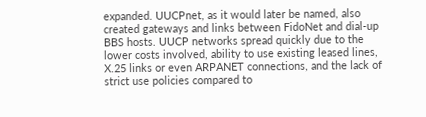expanded. UUCPnet, as it would later be named, also created gateways and links between FidoNet and dial-up BBS hosts. UUCP networks spread quickly due to the lower costs involved, ability to use existing leased lines, X.25 links or even ARPANET connections, and the lack of strict use policies compared to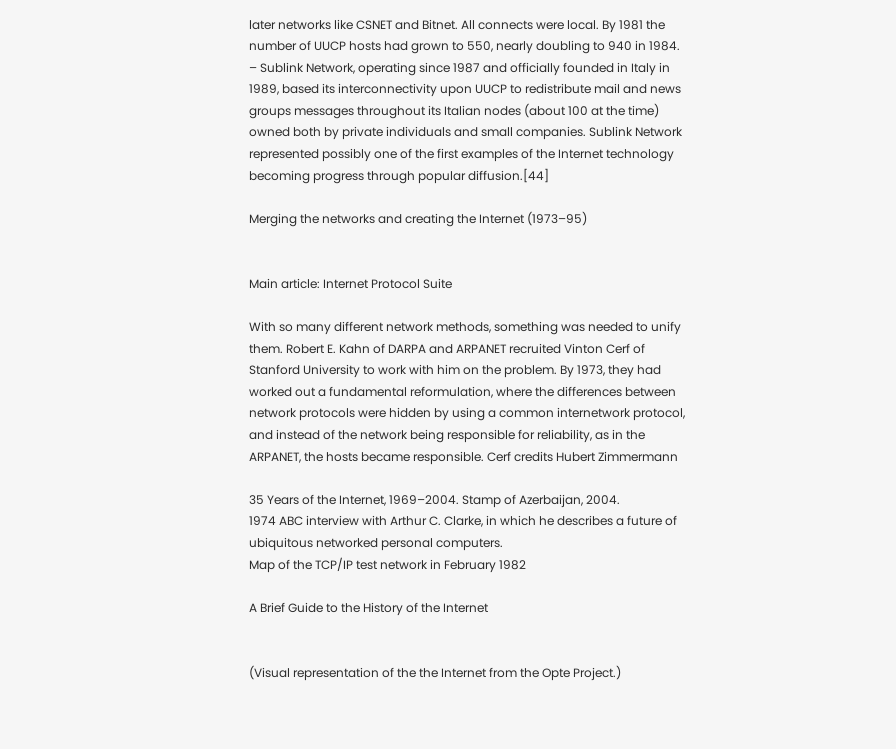later networks like CSNET and Bitnet. All connects were local. By 1981 the number of UUCP hosts had grown to 550, nearly doubling to 940 in 1984. – Sublink Network, operating since 1987 and officially founded in Italy in 1989, based its interconnectivity upon UUCP to redistribute mail and news groups messages throughout its Italian nodes (about 100 at the time) owned both by private individuals and small companies. Sublink Network represented possibly one of the first examples of the Internet technology becoming progress through popular diffusion.[44]

Merging the networks and creating the Internet (1973–95)


Main article: Internet Protocol Suite

With so many different network methods, something was needed to unify them. Robert E. Kahn of DARPA and ARPANET recruited Vinton Cerf of Stanford University to work with him on the problem. By 1973, they had worked out a fundamental reformulation, where the differences between network protocols were hidden by using a common internetwork protocol, and instead of the network being responsible for reliability, as in the ARPANET, the hosts became responsible. Cerf credits Hubert Zimmermann

35 Years of the Internet, 1969–2004. Stamp of Azerbaijan, 2004.
1974 ABC interview with Arthur C. Clarke, in which he describes a future of ubiquitous networked personal computers.
Map of the TCP/IP test network in February 1982

A Brief Guide to the History of the Internet


(Visual representation of the the Internet from the Opte Project.)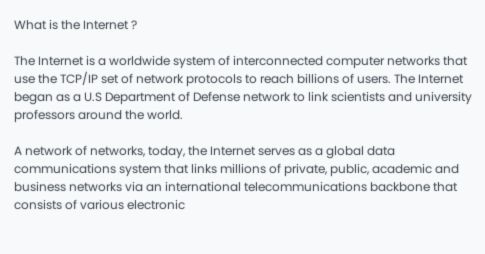What is the Internet ?

The Internet is a worldwide system of interconnected computer networks that use the TCP/IP set of network protocols to reach billions of users. The Internet began as a U.S Department of Defense network to link scientists and university professors around the world.

A network of networks, today, the Internet serves as a global data communications system that links millions of private, public, academic and business networks via an international telecommunications backbone that consists of various electronic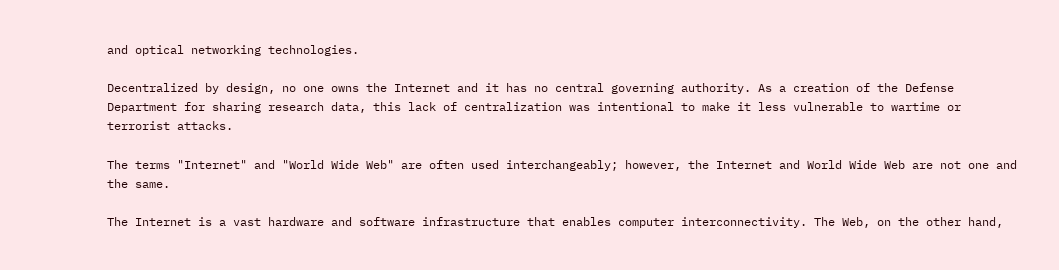and optical networking technologies.

Decentralized by design, no one owns the Internet and it has no central governing authority. As a creation of the Defense Department for sharing research data, this lack of centralization was intentional to make it less vulnerable to wartime or terrorist attacks.

The terms "Internet" and "World Wide Web" are often used interchangeably; however, the Internet and World Wide Web are not one and the same.

The Internet is a vast hardware and software infrastructure that enables computer interconnectivity. The Web, on the other hand,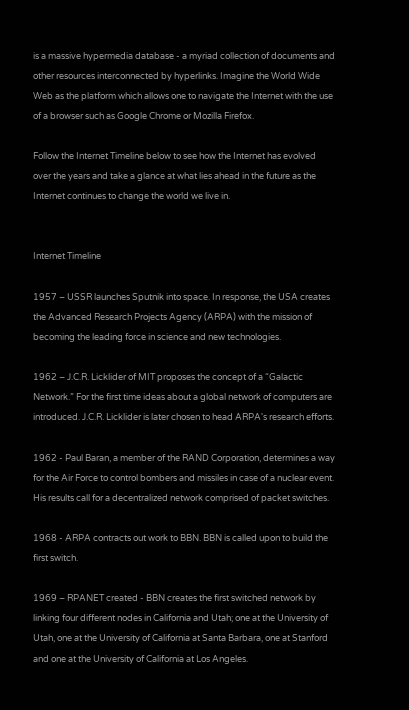is a massive hypermedia database - a myriad collection of documents and other resources interconnected by hyperlinks. Imagine the World Wide Web as the platform which allows one to navigate the Internet with the use of a browser such as Google Chrome or Mozilla Firefox.

Follow the Internet Timeline below to see how the Internet has evolved over the years and take a glance at what lies ahead in the future as the Internet continues to change the world we live in.


Internet Timeline

1957 – USSR launches Sputnik into space. In response, the USA creates the Advanced Research Projects Agency (ARPA) with the mission of becoming the leading force in science and new technologies.

1962 – J.C.R. Licklider of MIT proposes the concept of a “Galactic Network.” For the first time ideas about a global network of computers are introduced. J.C.R. Licklider is later chosen to head ARPA's research efforts.

1962 - Paul Baran, a member of the RAND Corporation, determines a way for the Air Force to control bombers and missiles in case of a nuclear event. His results call for a decentralized network comprised of packet switches.

1968 - ARPA contracts out work to BBN. BBN is called upon to build the first switch.

1969 – RPANET created - BBN creates the first switched network by linking four different nodes in California and Utah; one at the University of Utah, one at the University of California at Santa Barbara, one at Stanford and one at the University of California at Los Angeles.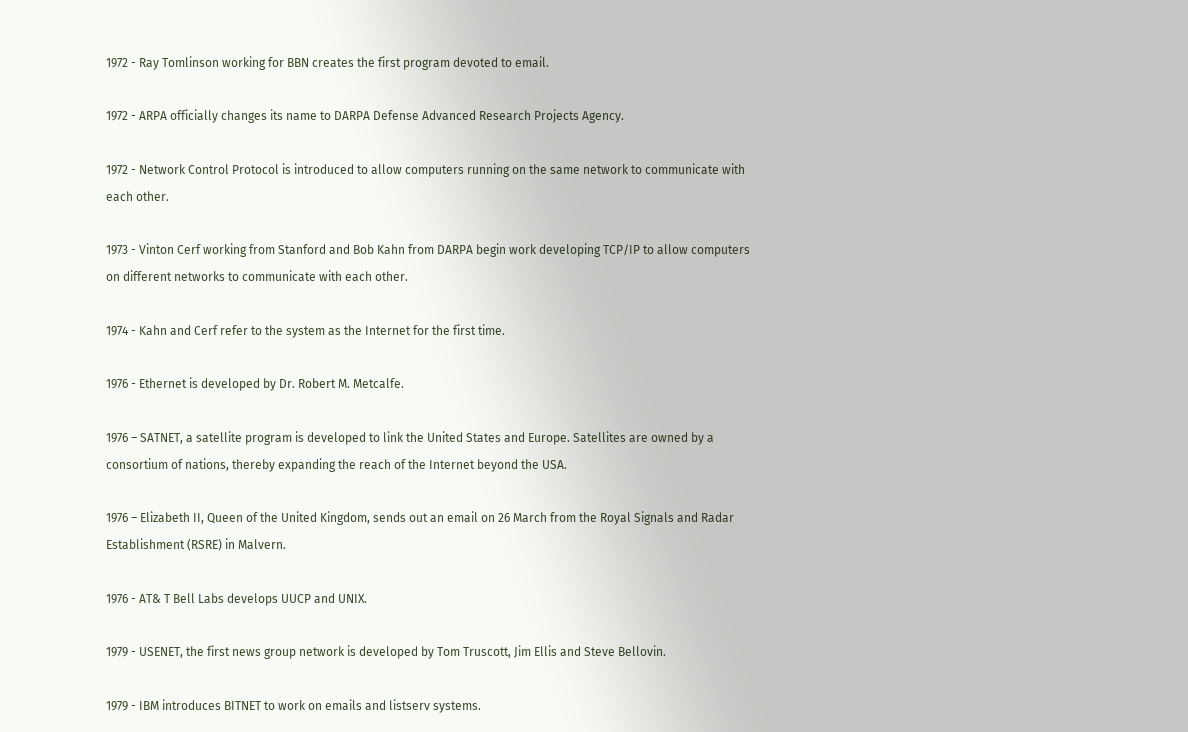1972 - Ray Tomlinson working for BBN creates the first program devoted to email.

1972 - ARPA officially changes its name to DARPA Defense Advanced Research Projects Agency.

1972 - Network Control Protocol is introduced to allow computers running on the same network to communicate with each other.

1973 - Vinton Cerf working from Stanford and Bob Kahn from DARPA begin work developing TCP/IP to allow computers on different networks to communicate with each other.

1974 - Kahn and Cerf refer to the system as the Internet for the first time.

1976 - Ethernet is developed by Dr. Robert M. Metcalfe.

1976 – SATNET, a satellite program is developed to link the United States and Europe. Satellites are owned by a consortium of nations, thereby expanding the reach of the Internet beyond the USA.

1976 – Elizabeth II, Queen of the United Kingdom, sends out an email on 26 March from the Royal Signals and Radar Establishment (RSRE) in Malvern.

1976 - AT& T Bell Labs develops UUCP and UNIX.

1979 - USENET, the first news group network is developed by Tom Truscott, Jim Ellis and Steve Bellovin.

1979 - IBM introduces BITNET to work on emails and listserv systems.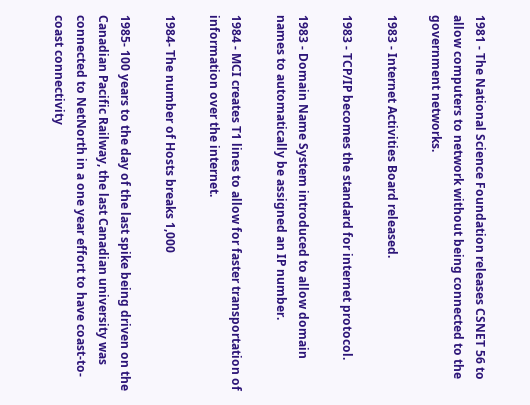1981 - The National Science Foundation releases CSNET 56 to allow computers to network without being connected to the government networks.

1983 - Internet Activities Board released.

1983 - TCP/IP becomes the standard for internet protocol.

1983 - Domain Name System introduced to allow domain names to automatically be assigned an IP number.

1984 - MCI creates T1 lines to allow for faster transportation of information over the internet.

1984- The number of Hosts breaks 1,000

1985- 100 years to the day of the last spike being driven on the Canadian Pacific Railway, the last Canadian university was connected to NetNorth in a one year effort to have coast-to-coast connectivity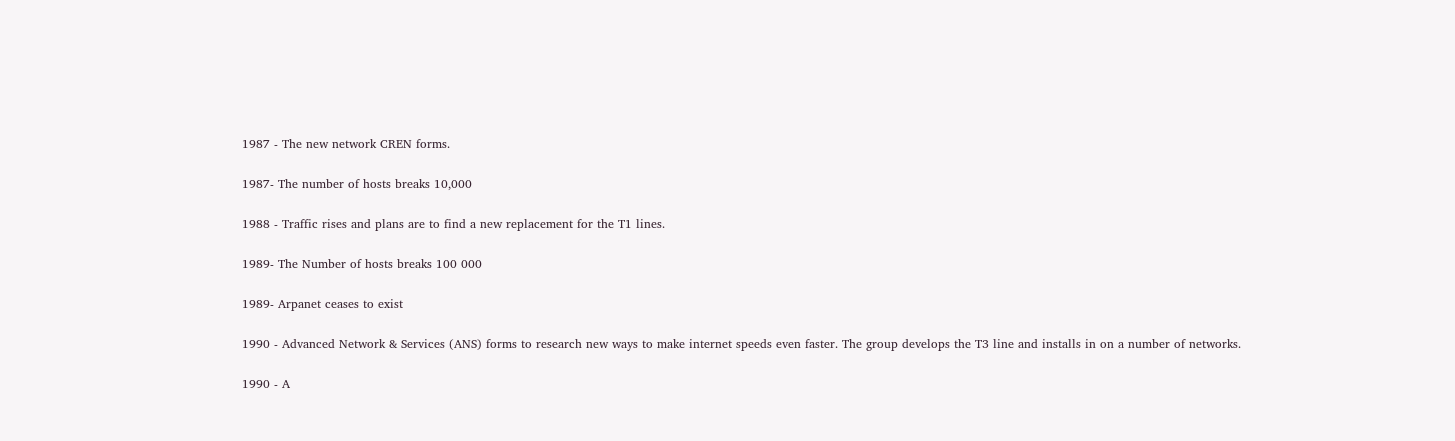1987 - The new network CREN forms.

1987- The number of hosts breaks 10,000

1988 - Traffic rises and plans are to find a new replacement for the T1 lines.

1989- The Number of hosts breaks 100 000

1989- Arpanet ceases to exist

1990 - Advanced Network & Services (ANS) forms to research new ways to make internet speeds even faster. The group develops the T3 line and installs in on a number of networks.

1990 - A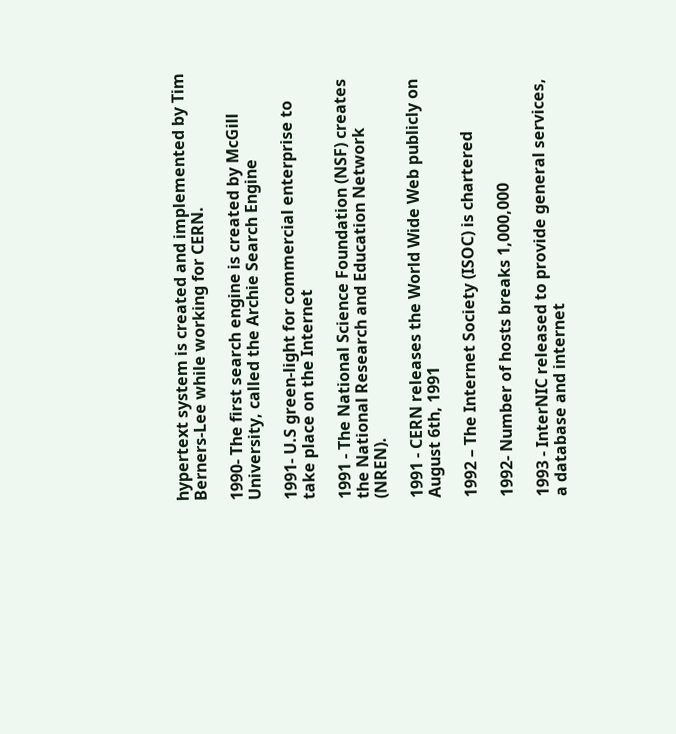hypertext system is created and implemented by Tim Berners-Lee while working for CERN.

1990- The first search engine is created by McGill University, called the Archie Search Engine

1991- U.S green-light for commercial enterprise to take place on the Internet

1991 - The National Science Foundation (NSF) creates the National Research and Education Network (NREN).

1991 - CERN releases the World Wide Web publicly on August 6th, 1991

1992 – The Internet Society (ISOC) is chartered

1992- Number of hosts breaks 1,000,000

1993 - InterNIC released to provide general services, a database and internet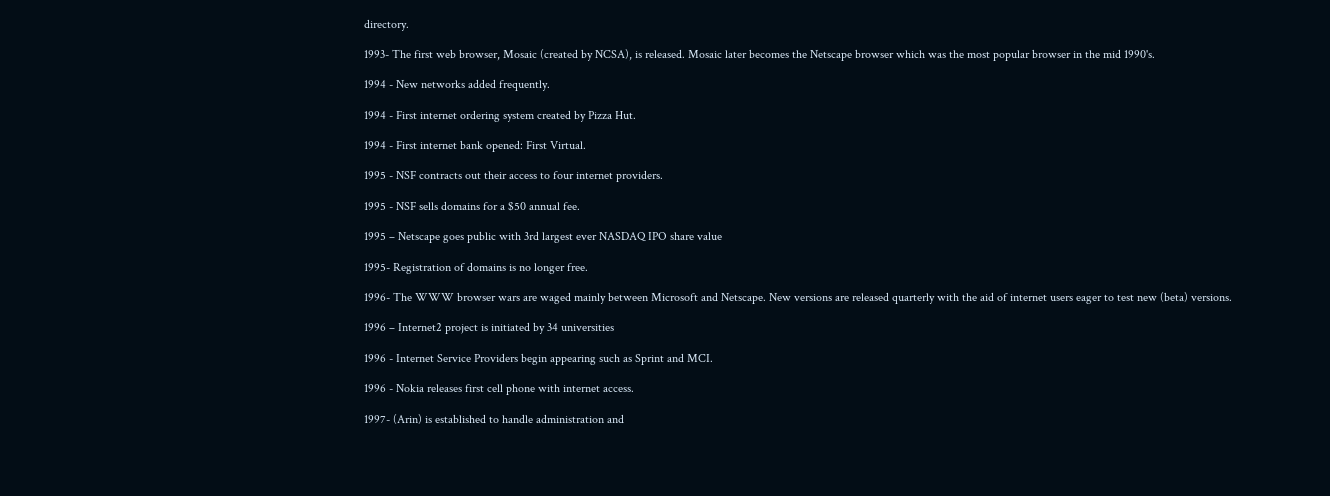directory.

1993- The first web browser, Mosaic (created by NCSA), is released. Mosaic later becomes the Netscape browser which was the most popular browser in the mid 1990's.

1994 - New networks added frequently.

1994 - First internet ordering system created by Pizza Hut.

1994 - First internet bank opened: First Virtual.

1995 - NSF contracts out their access to four internet providers.

1995 - NSF sells domains for a $50 annual fee.

1995 – Netscape goes public with 3rd largest ever NASDAQ IPO share value

1995- Registration of domains is no longer free.

1996- The WWW browser wars are waged mainly between Microsoft and Netscape. New versions are released quarterly with the aid of internet users eager to test new (beta) versions.

1996 – Internet2 project is initiated by 34 universities

1996 - Internet Service Providers begin appearing such as Sprint and MCI.

1996 - Nokia releases first cell phone with internet access.

1997- (Arin) is established to handle administration and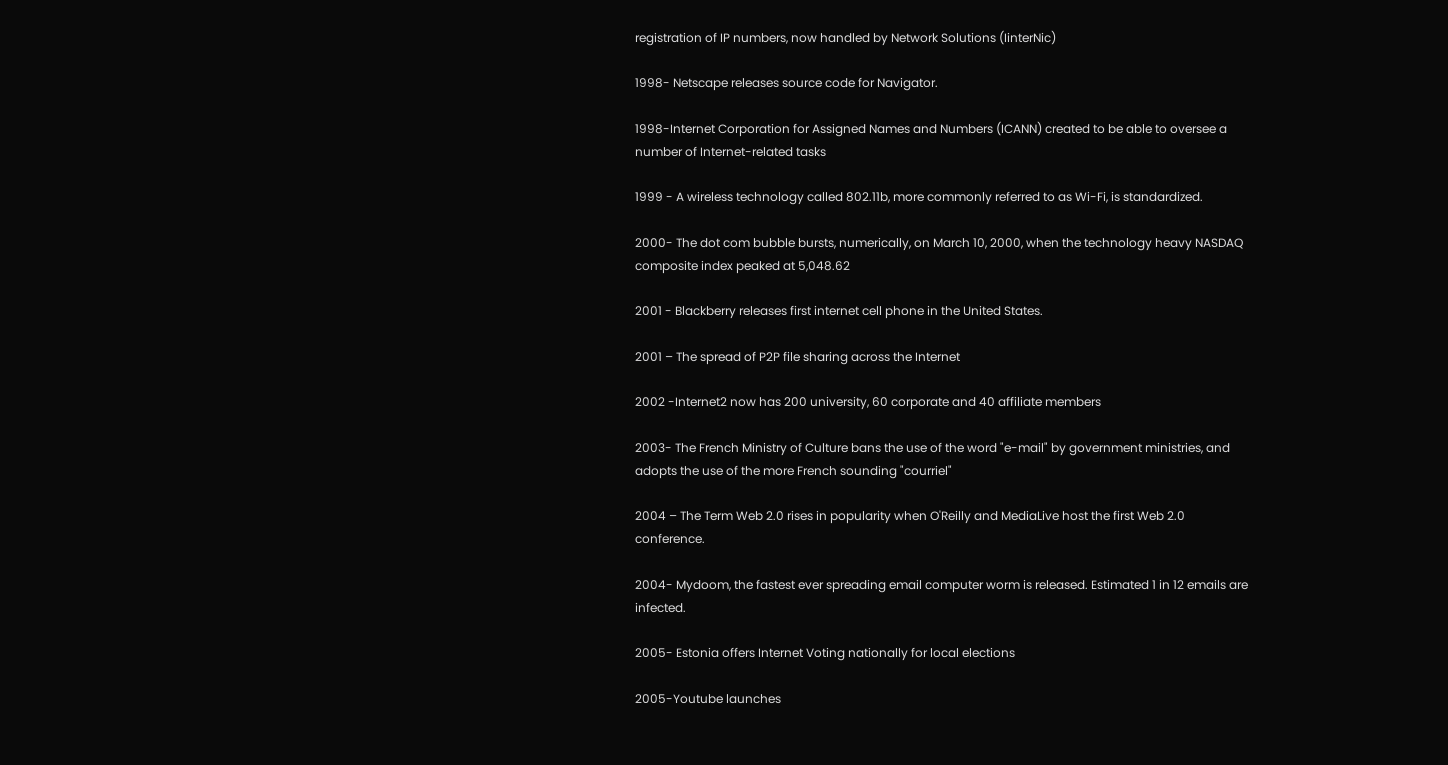registration of IP numbers, now handled by Network Solutions (IinterNic)

1998- Netscape releases source code for Navigator.

1998-Internet Corporation for Assigned Names and Numbers (ICANN) created to be able to oversee a number of Internet-related tasks

1999 - A wireless technology called 802.11b, more commonly referred to as Wi-Fi, is standardized.

2000- The dot com bubble bursts, numerically, on March 10, 2000, when the technology heavy NASDAQ composite index peaked at 5,048.62

2001 - Blackberry releases first internet cell phone in the United States.

2001 – The spread of P2P file sharing across the Internet

2002 -Internet2 now has 200 university, 60 corporate and 40 affiliate members

2003- The French Ministry of Culture bans the use of the word "e-mail" by government ministries, and adopts the use of the more French sounding "courriel"

2004 – The Term Web 2.0 rises in popularity when O'Reilly and MediaLive host the first Web 2.0 conference.

2004- Mydoom, the fastest ever spreading email computer worm is released. Estimated 1 in 12 emails are infected.

2005- Estonia offers Internet Voting nationally for local elections

2005-Youtube launches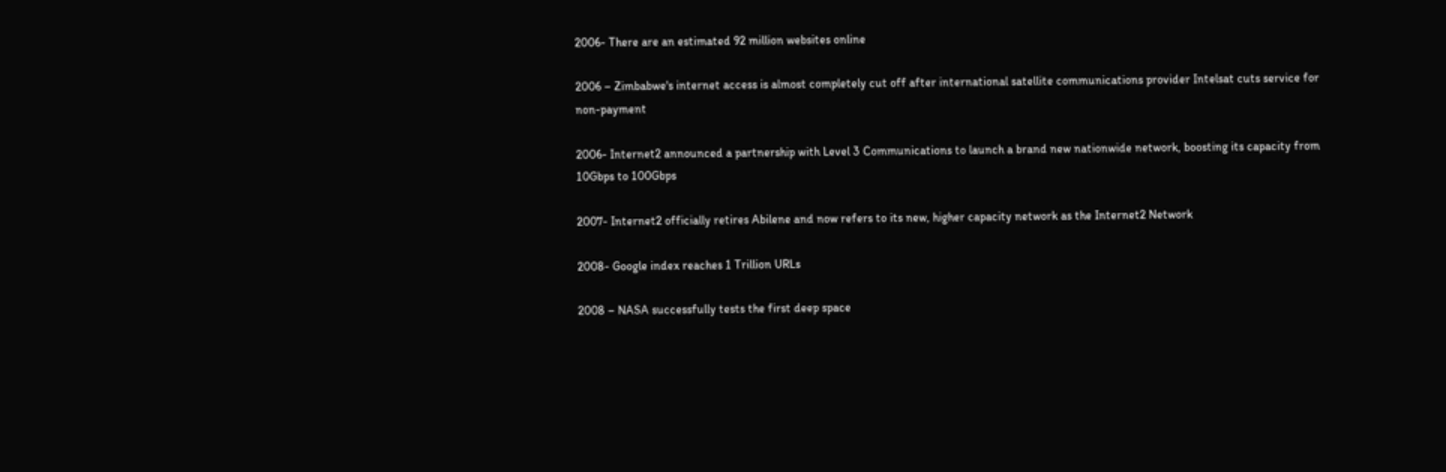2006- There are an estimated 92 million websites online

2006 – Zimbabwe's internet access is almost completely cut off after international satellite communications provider Intelsat cuts service for non-payment

2006- Internet2 announced a partnership with Level 3 Communications to launch a brand new nationwide network, boosting its capacity from 10Gbps to 100Gbps

2007- Internet2 officially retires Abilene and now refers to its new, higher capacity network as the Internet2 Network

2008- Google index reaches 1 Trillion URLs

2008 – NASA successfully tests the first deep space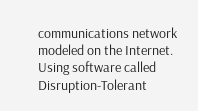communications network modeled on the Internet. Using software called Disruption-Tolerant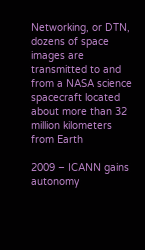Networking, or DTN, dozens of space images are transmitted to and from a NASA science spacecraft located about more than 32 million kilometers from Earth

2009 – ICANN gains autonomy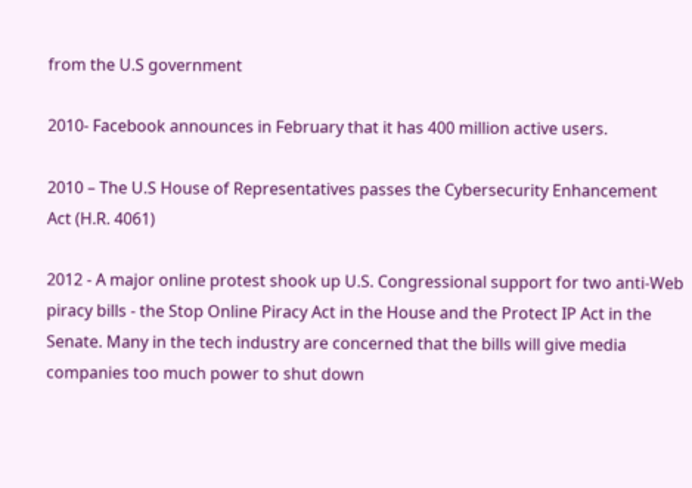from the U.S government

2010- Facebook announces in February that it has 400 million active users.

2010 – The U.S House of Representatives passes the Cybersecurity Enhancement Act (H.R. 4061)

2012 - A major online protest shook up U.S. Congressional support for two anti-Web piracy bills - the Stop Online Piracy Act in the House and the Protect IP Act in the Senate. Many in the tech industry are concerned that the bills will give media companies too much power to shut down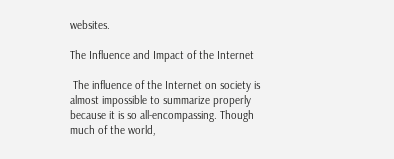websites.

The Influence and Impact of the Internet

 The influence of the Internet on society is almost impossible to summarize properly because it is so all-encompassing. Though much of the world,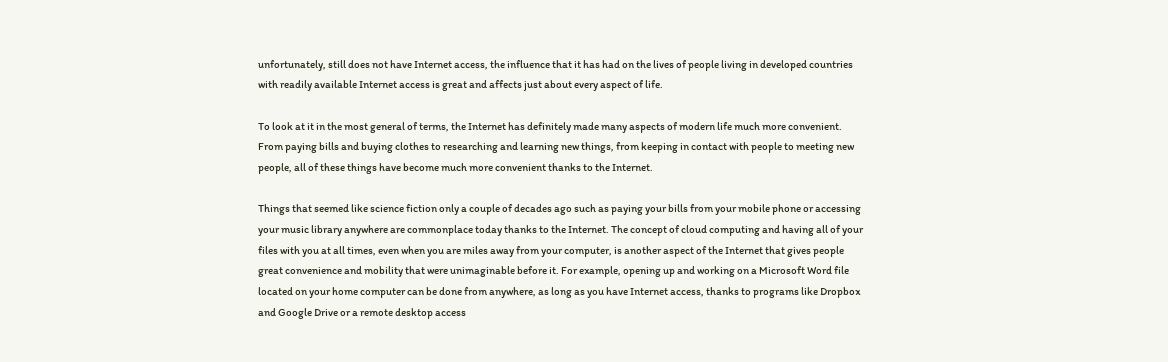unfortunately, still does not have Internet access, the influence that it has had on the lives of people living in developed countries with readily available Internet access is great and affects just about every aspect of life.

To look at it in the most general of terms, the Internet has definitely made many aspects of modern life much more convenient. From paying bills and buying clothes to researching and learning new things, from keeping in contact with people to meeting new people, all of these things have become much more convenient thanks to the Internet.

Things that seemed like science fiction only a couple of decades ago such as paying your bills from your mobile phone or accessing your music library anywhere are commonplace today thanks to the Internet. The concept of cloud computing and having all of your files with you at all times, even when you are miles away from your computer, is another aspect of the Internet that gives people great convenience and mobility that were unimaginable before it. For example, opening up and working on a Microsoft Word file located on your home computer can be done from anywhere, as long as you have Internet access, thanks to programs like Dropbox and Google Drive or a remote desktop access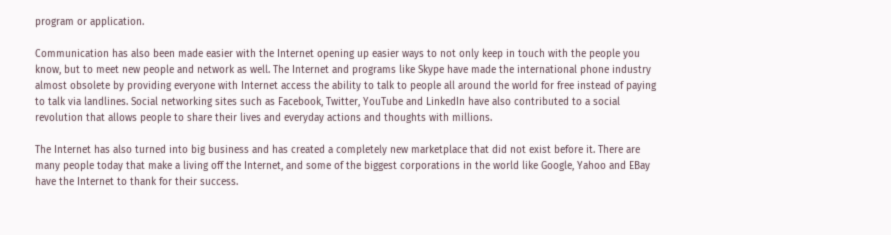program or application.

Communication has also been made easier with the Internet opening up easier ways to not only keep in touch with the people you know, but to meet new people and network as well. The Internet and programs like Skype have made the international phone industry almost obsolete by providing everyone with Internet access the ability to talk to people all around the world for free instead of paying to talk via landlines. Social networking sites such as Facebook, Twitter, YouTube and LinkedIn have also contributed to a social revolution that allows people to share their lives and everyday actions and thoughts with millions.

The Internet has also turned into big business and has created a completely new marketplace that did not exist before it. There are many people today that make a living off the Internet, and some of the biggest corporations in the world like Google, Yahoo and EBay have the Internet to thank for their success.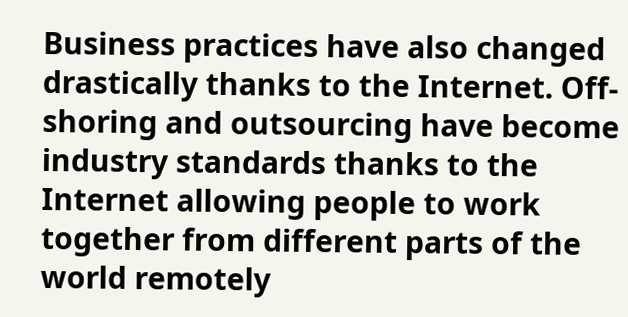Business practices have also changed drastically thanks to the Internet. Off-shoring and outsourcing have become industry standards thanks to the Internet allowing people to work together from different parts of the world remotely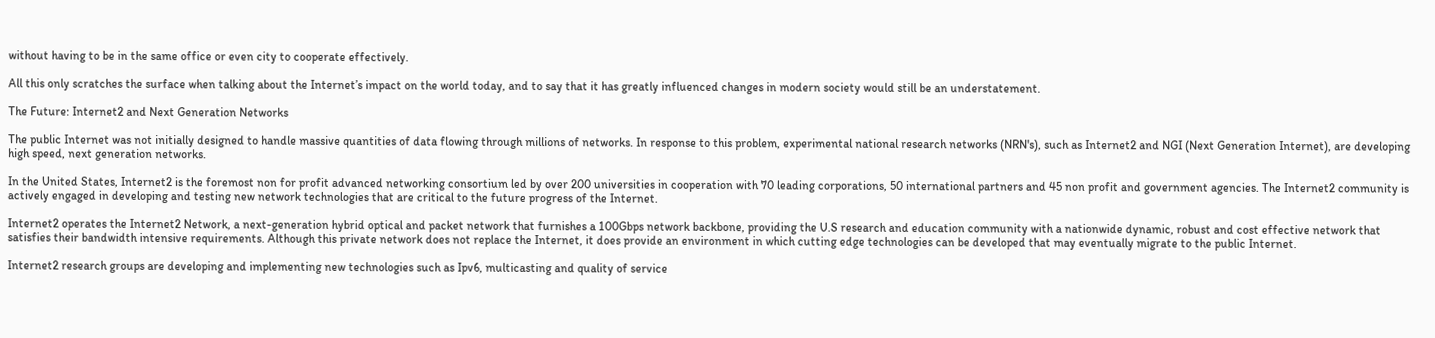without having to be in the same office or even city to cooperate effectively.

All this only scratches the surface when talking about the Internet’s impact on the world today, and to say that it has greatly influenced changes in modern society would still be an understatement.

The Future: Internet2 and Next Generation Networks

The public Internet was not initially designed to handle massive quantities of data flowing through millions of networks. In response to this problem, experimental national research networks (NRN's), such as Internet2 and NGI (Next Generation Internet), are developing high speed, next generation networks.

In the United States, Internet2 is the foremost non for profit advanced networking consortium led by over 200 universities in cooperation with 70 leading corporations, 50 international partners and 45 non profit and government agencies. The Internet2 community is actively engaged in developing and testing new network technologies that are critical to the future progress of the Internet.

Internet2 operates the Internet2 Network, a next-generation hybrid optical and packet network that furnishes a 100Gbps network backbone, providing the U.S research and education community with a nationwide dynamic, robust and cost effective network that satisfies their bandwidth intensive requirements. Although this private network does not replace the Internet, it does provide an environment in which cutting edge technologies can be developed that may eventually migrate to the public Internet.

Internet2 research groups are developing and implementing new technologies such as Ipv6, multicasting and quality of service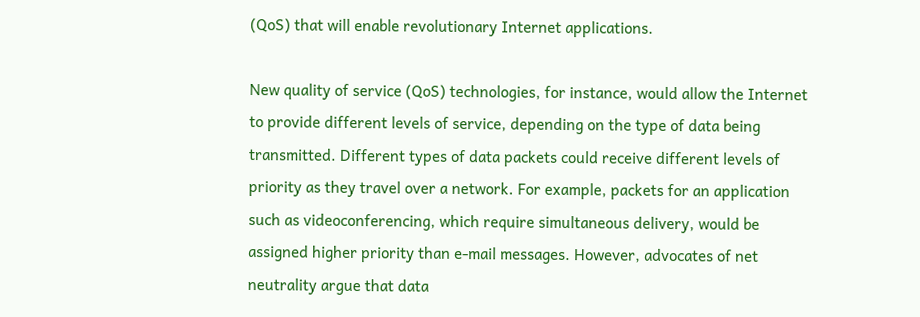(QoS) that will enable revolutionary Internet applications.

New quality of service (QoS) technologies, for instance, would allow the Internet to provide different levels of service, depending on the type of data being transmitted. Different types of data packets could receive different levels of priority as they travel over a network. For example, packets for an application such as videoconferencing, which require simultaneous delivery, would be assigned higher priority than e-mail messages. However, advocates of net neutrality argue that data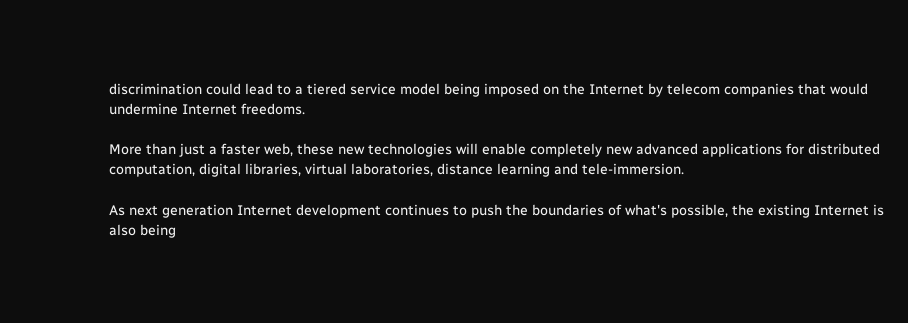discrimination could lead to a tiered service model being imposed on the Internet by telecom companies that would undermine Internet freedoms.

More than just a faster web, these new technologies will enable completely new advanced applications for distributed computation, digital libraries, virtual laboratories, distance learning and tele-immersion.

As next generation Internet development continues to push the boundaries of what's possible, the existing Internet is also being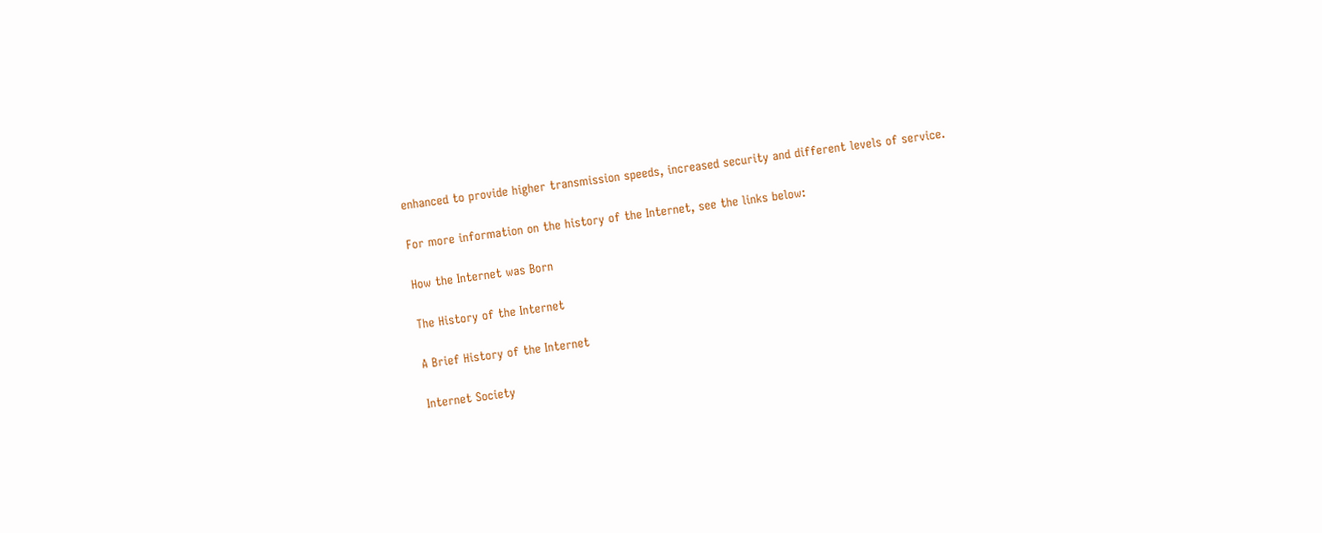enhanced to provide higher transmission speeds, increased security and different levels of service.

For more information on the history of the Internet, see the links below:

How the Internet was Born

The History of the Internet

A Brief History of the Internet

Internet Society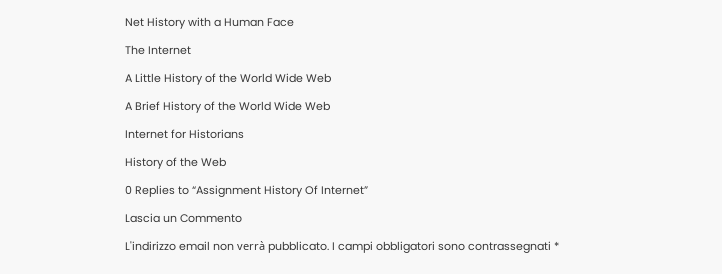Net History with a Human Face

The Internet

A Little History of the World Wide Web

A Brief History of the World Wide Web

Internet for Historians

History of the Web

0 Replies to “Assignment History Of Internet”

Lascia un Commento

L'indirizzo email non verrà pubblicato. I campi obbligatori sono contrassegnati *